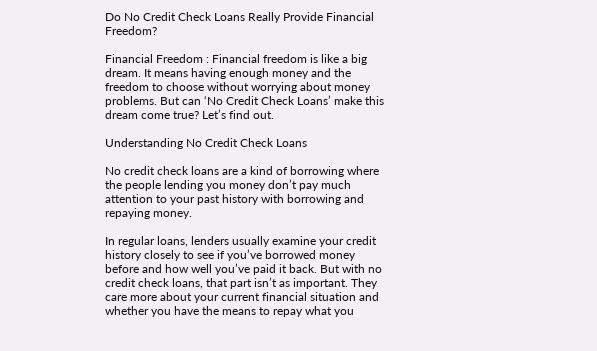Do No Credit Check Loans Really Provide Financial Freedom?

Financial Freedom : Financial freedom is like a big dream. It means having enough money and the freedom to choose without worrying about money problems. But can ‘No Credit Check Loans’ make this dream come true? Let’s find out.

Understanding No Credit Check Loans

No credit check loans are a kind of borrowing where the people lending you money don’t pay much attention to your past history with borrowing and repaying money.

In regular loans, lenders usually examine your credit history closely to see if you’ve borrowed money before and how well you’ve paid it back. But with no credit check loans, that part isn’t as important. They care more about your current financial situation and whether you have the means to repay what you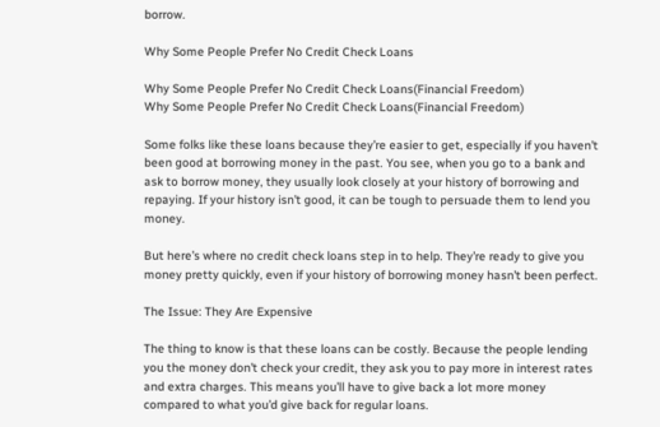borrow.

Why Some People Prefer No Credit Check Loans

Why Some People Prefer No Credit Check Loans(Financial Freedom)
Why Some People Prefer No Credit Check Loans(Financial Freedom)

Some folks like these loans because they’re easier to get, especially if you haven’t been good at borrowing money in the past. You see, when you go to a bank and ask to borrow money, they usually look closely at your history of borrowing and repaying. If your history isn’t good, it can be tough to persuade them to lend you money.

But here’s where no credit check loans step in to help. They’re ready to give you money pretty quickly, even if your history of borrowing money hasn’t been perfect.

The Issue: They Are Expensive

The thing to know is that these loans can be costly. Because the people lending you the money don’t check your credit, they ask you to pay more in interest rates and extra charges. This means you’ll have to give back a lot more money compared to what you’d give back for regular loans.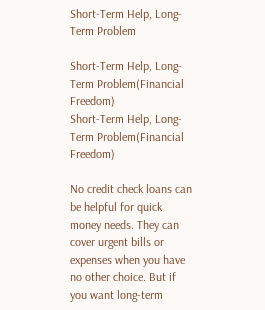Short-Term Help, Long-Term Problem

Short-Term Help, Long-Term Problem(Financial Freedom)
Short-Term Help, Long-Term Problem(Financial Freedom)

No credit check loans can be helpful for quick money needs. They can cover urgent bills or expenses when you have no other choice. But if you want long-term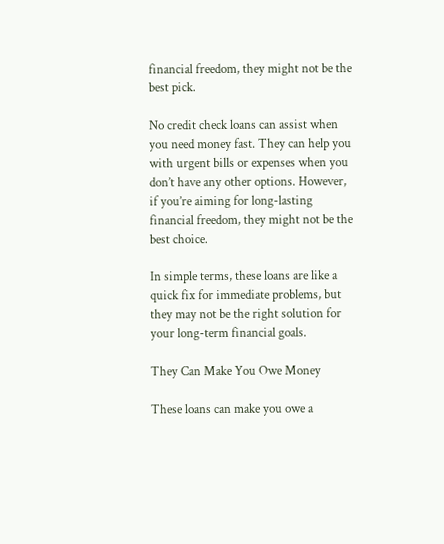financial freedom, they might not be the best pick.

No credit check loans can assist when you need money fast. They can help you with urgent bills or expenses when you don’t have any other options. However, if you’re aiming for long-lasting financial freedom, they might not be the best choice.

In simple terms, these loans are like a quick fix for immediate problems, but they may not be the right solution for your long-term financial goals.

They Can Make You Owe Money

These loans can make you owe a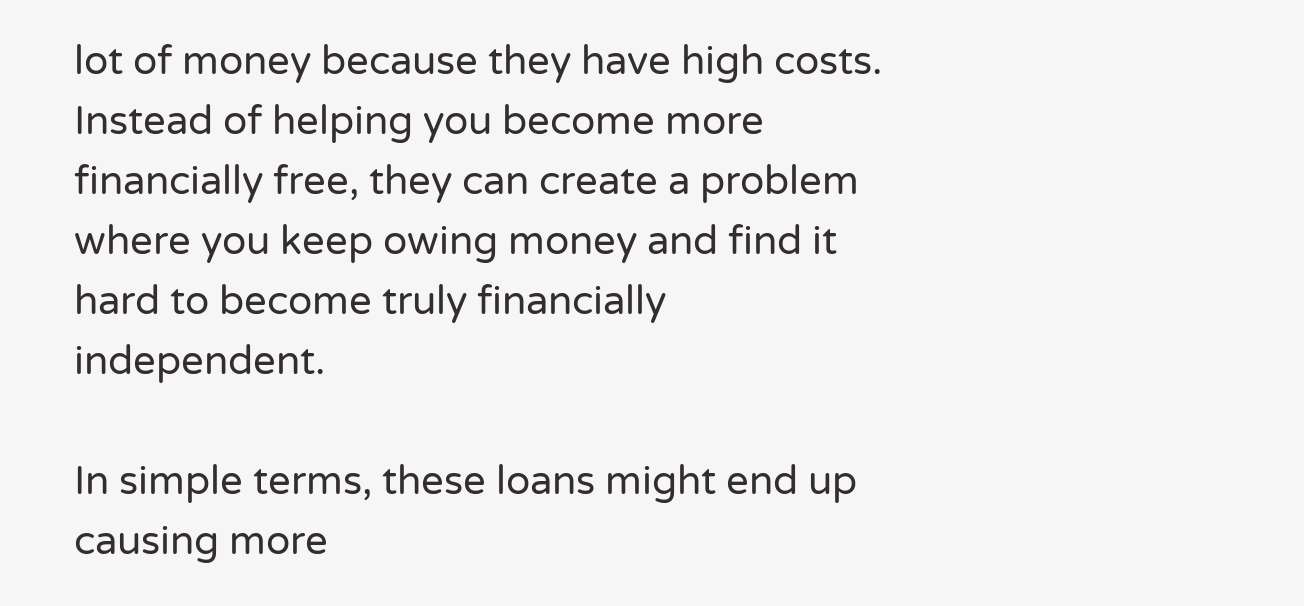lot of money because they have high costs. Instead of helping you become more financially free, they can create a problem where you keep owing money and find it hard to become truly financially independent.

In simple terms, these loans might end up causing more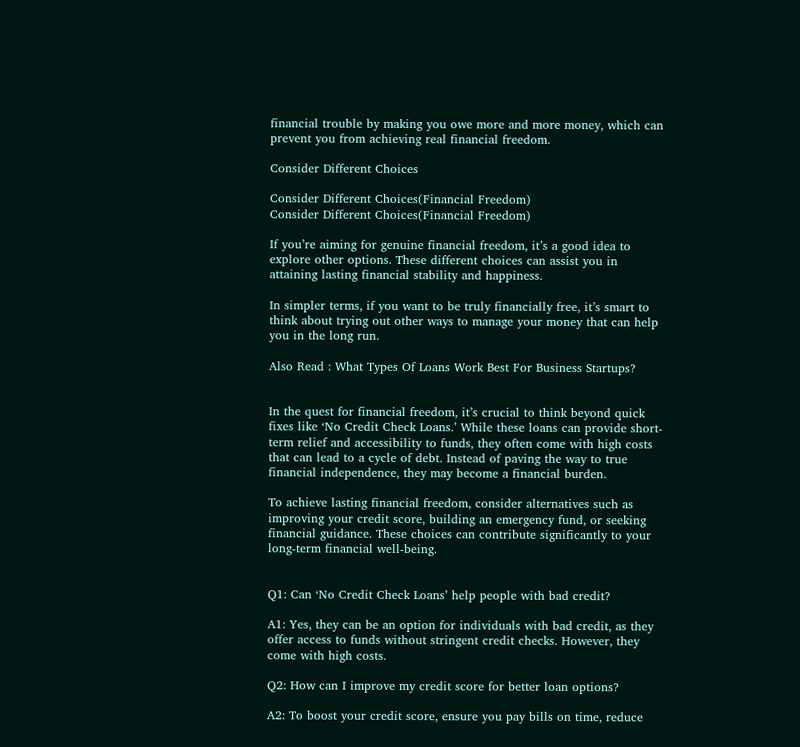financial trouble by making you owe more and more money, which can prevent you from achieving real financial freedom.

Consider Different Choices

Consider Different Choices(Financial Freedom)
Consider Different Choices(Financial Freedom)

If you’re aiming for genuine financial freedom, it’s a good idea to explore other options. These different choices can assist you in attaining lasting financial stability and happiness.

In simpler terms, if you want to be truly financially free, it’s smart to think about trying out other ways to manage your money that can help you in the long run.

Also Read : What Types Of Loans Work Best For Business Startups?


In the quest for financial freedom, it’s crucial to think beyond quick fixes like ‘No Credit Check Loans.’ While these loans can provide short-term relief and accessibility to funds, they often come with high costs that can lead to a cycle of debt. Instead of paving the way to true financial independence, they may become a financial burden.

To achieve lasting financial freedom, consider alternatives such as improving your credit score, building an emergency fund, or seeking financial guidance. These choices can contribute significantly to your long-term financial well-being.


Q1: Can ‘No Credit Check Loans’ help people with bad credit?

A1: Yes, they can be an option for individuals with bad credit, as they offer access to funds without stringent credit checks. However, they come with high costs.

Q2: How can I improve my credit score for better loan options?

A2: To boost your credit score, ensure you pay bills on time, reduce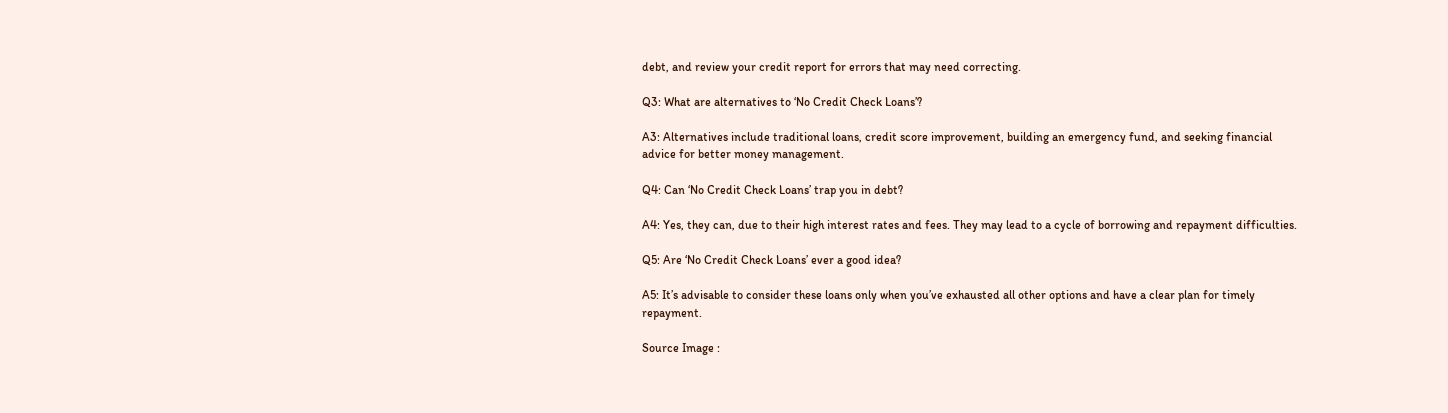debt, and review your credit report for errors that may need correcting.

Q3: What are alternatives to ‘No Credit Check Loans’?

A3: Alternatives include traditional loans, credit score improvement, building an emergency fund, and seeking financial advice for better money management.

Q4: Can ‘No Credit Check Loans’ trap you in debt?

A4: Yes, they can, due to their high interest rates and fees. They may lead to a cycle of borrowing and repayment difficulties.

Q5: Are ‘No Credit Check Loans’ ever a good idea?

A5: It’s advisable to consider these loans only when you’ve exhausted all other options and have a clear plan for timely repayment.

Source Image :